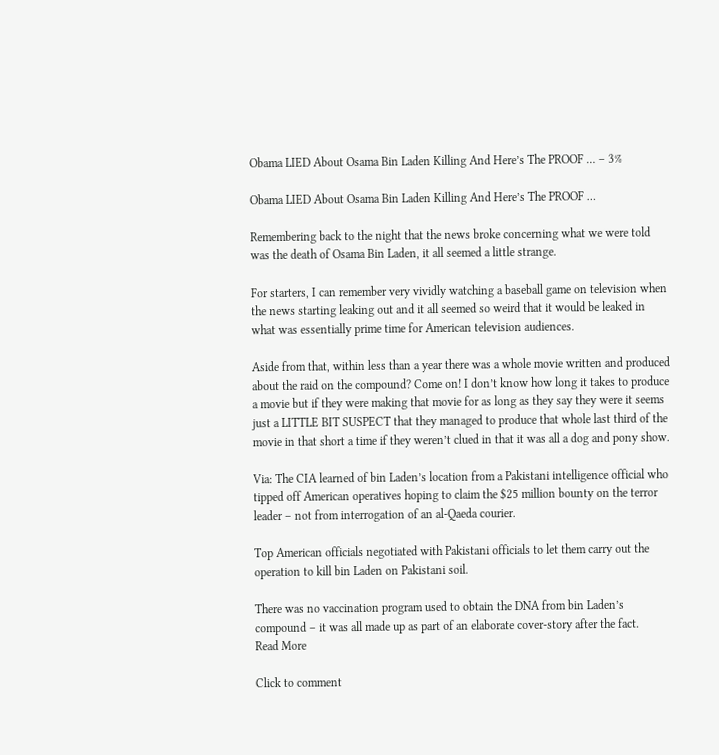Obama LIED About Osama Bin Laden Killing And Here’s The PROOF … – 3%

Obama LIED About Osama Bin Laden Killing And Here’s The PROOF …

Remembering back to the night that the news broke concerning what we were told was the death of Osama Bin Laden, it all seemed a little strange.

For starters, I can remember very vividly watching a baseball game on television when the news starting leaking out and it all seemed so weird that it would be leaked in what was essentially prime time for American television audiences.

Aside from that, within less than a year there was a whole movie written and produced about the raid on the compound? Come on! I don’t know how long it takes to produce a movie but if they were making that movie for as long as they say they were it seems just a LITTLE BIT SUSPECT that they managed to produce that whole last third of the movie in that short a time if they weren’t clued in that it was all a dog and pony show.

Via: The CIA learned of bin Laden’s location from a Pakistani intelligence official who tipped off American operatives hoping to claim the $25 million bounty on the terror leader – not from interrogation of an al-Qaeda courier.

Top American officials negotiated with Pakistani officials to let them carry out the operation to kill bin Laden on Pakistani soil.

There was no vaccination program used to obtain the DNA from bin Laden’s compound – it was all made up as part of an elaborate cover-story after the fact.
Read More

Click to comment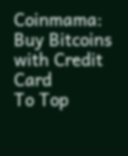Coinmama: Buy Bitcoins with Credit Card
To Top